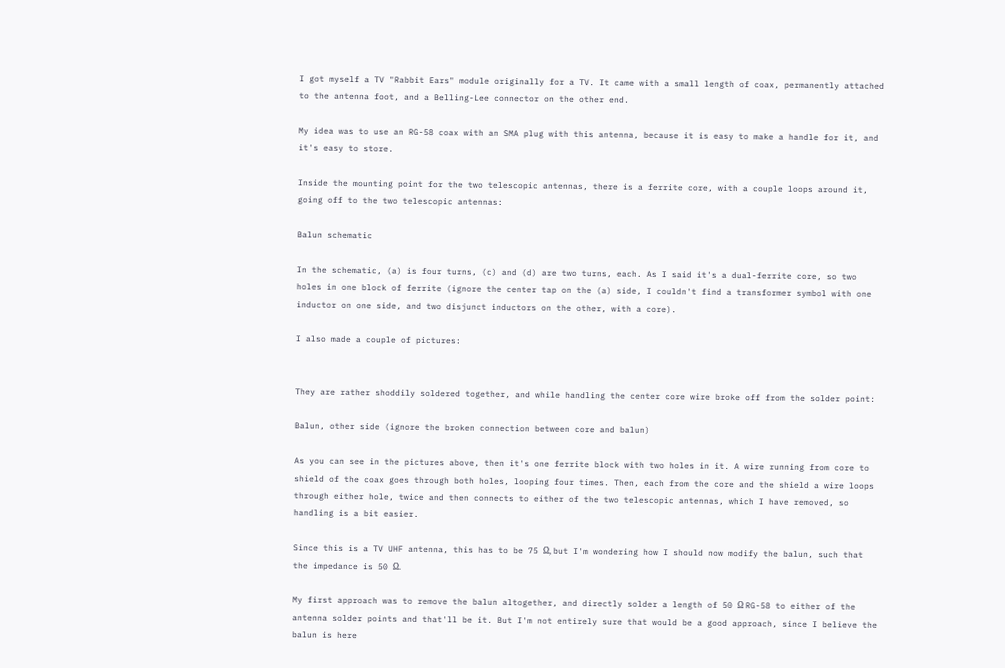I got myself a TV "Rabbit Ears" module originally for a TV. It came with a small length of coax, permanently attached to the antenna foot, and a Belling-Lee connector on the other end.

My idea was to use an RG-58 coax with an SMA plug with this antenna, because it is easy to make a handle for it, and it's easy to store.

Inside the mounting point for the two telescopic antennas, there is a ferrite core, with a couple loops around it, going off to the two telescopic antennas:

Balun schematic

In the schematic, (a) is four turns, (c) and (d) are two turns, each. As I said it's a dual-ferrite core, so two holes in one block of ferrite (ignore the center tap on the (a) side, I couldn't find a transformer symbol with one inductor on one side, and two disjunct inductors on the other, with a core).

I also made a couple of pictures:


They are rather shoddily soldered together, and while handling the center core wire broke off from the solder point:

Balun, other side (ignore the broken connection between core and balun)

As you can see in the pictures above, then it's one ferrite block with two holes in it. A wire running from core to shield of the coax goes through both holes, looping four times. Then, each from the core and the shield a wire loops through either hole, twice and then connects to either of the two telescopic antennas, which I have removed, so handling is a bit easier.

Since this is a TV UHF antenna, this has to be 75 Ω, but I'm wondering how I should now modify the balun, such that the impedance is 50 Ω.

My first approach was to remove the balun altogether, and directly solder a length of 50 Ω RG-58 to either of the antenna solder points and that'll be it. But I'm not entirely sure that would be a good approach, since I believe the balun is here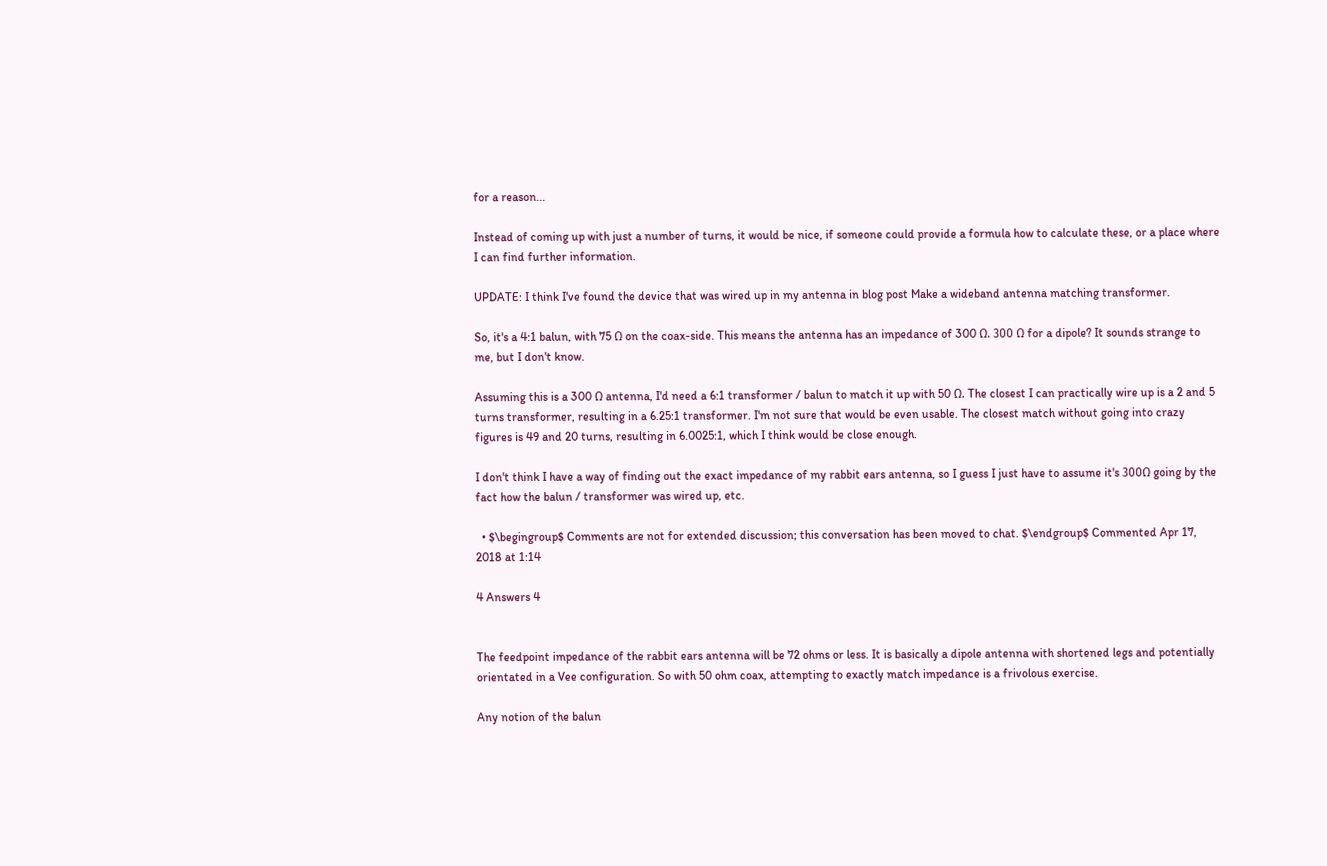for a reason...

Instead of coming up with just a number of turns, it would be nice, if someone could provide a formula how to calculate these, or a place where I can find further information.

UPDATE: I think I've found the device that was wired up in my antenna in blog post Make a wideband antenna matching transformer.

So, it's a 4:1 balun, with 75 Ω on the coax-side. This means the antenna has an impedance of 300 Ω. 300 Ω for a dipole? It sounds strange to me, but I don't know.

Assuming this is a 300 Ω antenna, I'd need a 6:1 transformer / balun to match it up with 50 Ω. The closest I can practically wire up is a 2 and 5 turns transformer, resulting in a 6.25:1 transformer. I'm not sure that would be even usable. The closest match without going into crazy figures is 49 and 20 turns, resulting in 6.0025:1, which I think would be close enough.

I don't think I have a way of finding out the exact impedance of my rabbit ears antenna, so I guess I just have to assume it's 300Ω going by the fact how the balun / transformer was wired up, etc.

  • $\begingroup$ Comments are not for extended discussion; this conversation has been moved to chat. $\endgroup$ Commented Apr 17, 2018 at 1:14

4 Answers 4


The feedpoint impedance of the rabbit ears antenna will be 72 ohms or less. It is basically a dipole antenna with shortened legs and potentially orientated in a Vee configuration. So with 50 ohm coax, attempting to exactly match impedance is a frivolous exercise.

Any notion of the balun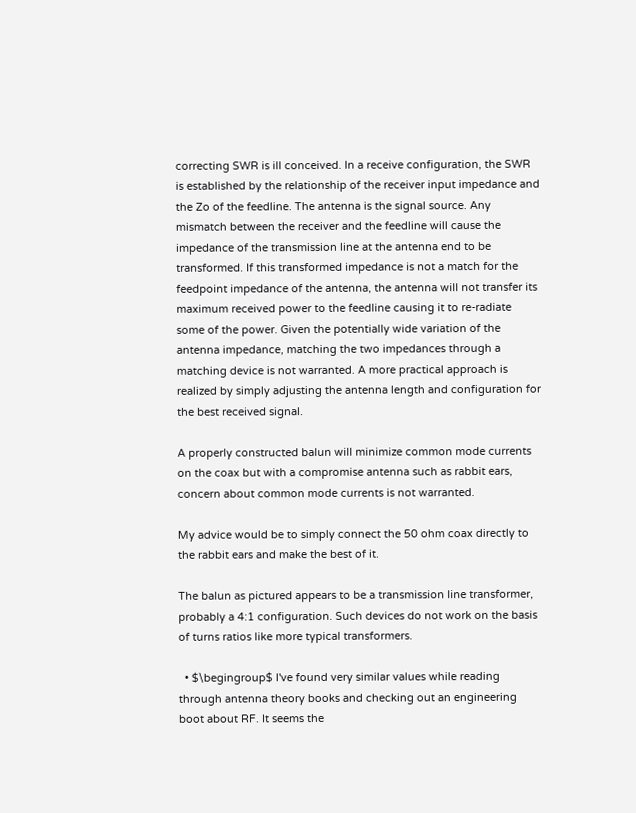correcting SWR is ill conceived. In a receive configuration, the SWR is established by the relationship of the receiver input impedance and the Zo of the feedline. The antenna is the signal source. Any mismatch between the receiver and the feedline will cause the impedance of the transmission line at the antenna end to be transformed. If this transformed impedance is not a match for the feedpoint impedance of the antenna, the antenna will not transfer its maximum received power to the feedline causing it to re-radiate some of the power. Given the potentially wide variation of the antenna impedance, matching the two impedances through a matching device is not warranted. A more practical approach is realized by simply adjusting the antenna length and configuration for the best received signal.

A properly constructed balun will minimize common mode currents on the coax but with a compromise antenna such as rabbit ears, concern about common mode currents is not warranted.

My advice would be to simply connect the 50 ohm coax directly to the rabbit ears and make the best of it.

The balun as pictured appears to be a transmission line transformer, probably a 4:1 configuration. Such devices do not work on the basis of turns ratios like more typical transformers.

  • $\begingroup$ I've found very similar values while reading through antenna theory books and checking out an engineering boot about RF. It seems the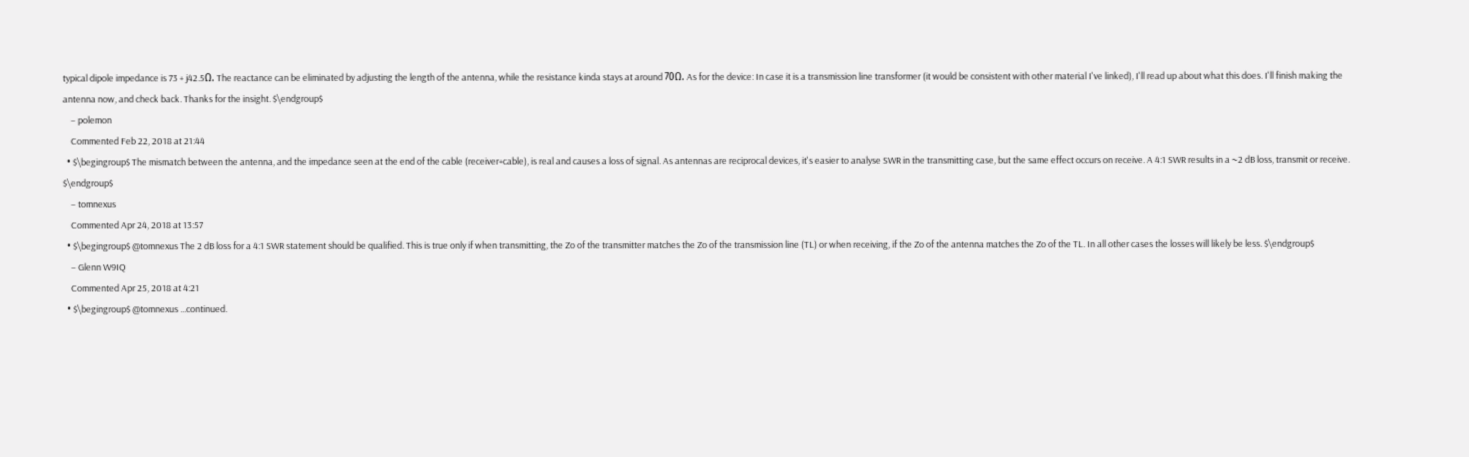typical dipole impedance is 73 + j42.5Ω. The reactance can be eliminated by adjusting the length of the antenna, while the resistance kinda stays at around 70Ω. As for the device: In case it is a transmission line transformer (it would be consistent with other material I've linked), I'll read up about what this does. I'll finish making the antenna now, and check back. Thanks for the insight. $\endgroup$
    – polemon
    Commented Feb 22, 2018 at 21:44
  • $\begingroup$ The mismatch between the antenna, and the impedance seen at the end of the cable (receiver+cable), is real and causes a loss of signal. As antennas are reciprocal devices, it's easier to analyse SWR in the transmitting case, but the same effect occurs on receive. A 4:1 SWR results in a ~2 dB loss, transmit or receive. $\endgroup$
    – tomnexus
    Commented Apr 24, 2018 at 13:57
  • $\begingroup$ @tomnexus The 2 dB loss for a 4:1 SWR statement should be qualified. This is true only if when transmitting, the Zo of the transmitter matches the Zo of the transmission line (TL) or when receiving, if the Zo of the antenna matches the Zo of the TL. In all other cases the losses will likely be less. $\endgroup$
    – Glenn W9IQ
    Commented Apr 25, 2018 at 4:21
  • $\begingroup$ @tomnexus ...continued.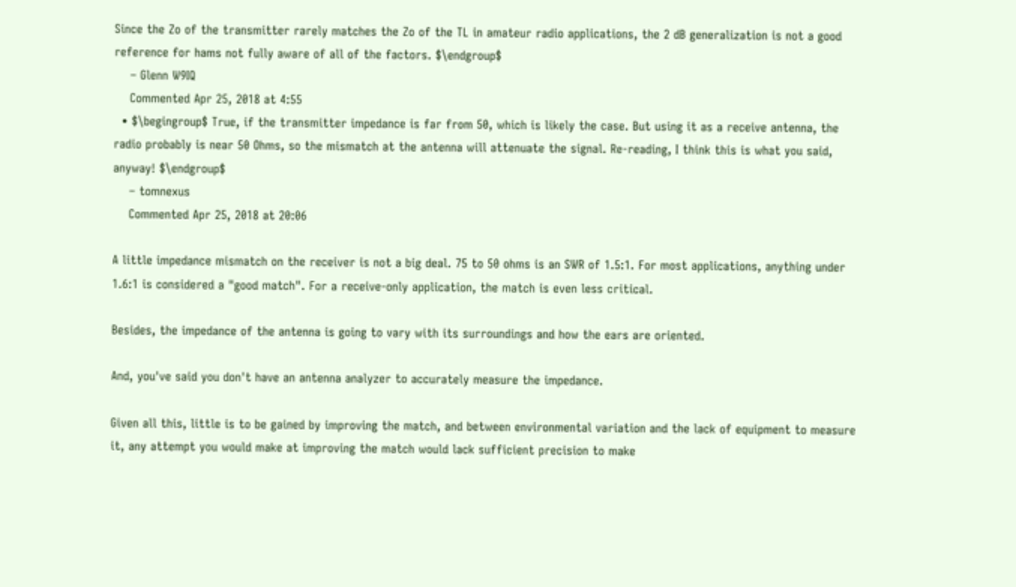Since the Zo of the transmitter rarely matches the Zo of the TL in amateur radio applications, the 2 dB generalization is not a good reference for hams not fully aware of all of the factors. $\endgroup$
    – Glenn W9IQ
    Commented Apr 25, 2018 at 4:55
  • $\begingroup$ True, if the transmitter impedance is far from 50, which is likely the case. But using it as a receive antenna, the radio probably is near 50 Ohms, so the mismatch at the antenna will attenuate the signal. Re-reading, I think this is what you said, anyway! $\endgroup$
    – tomnexus
    Commented Apr 25, 2018 at 20:06

A little impedance mismatch on the receiver is not a big deal. 75 to 50 ohms is an SWR of 1.5:1. For most applications, anything under 1.6:1 is considered a "good match". For a receive-only application, the match is even less critical.

Besides, the impedance of the antenna is going to vary with its surroundings and how the ears are oriented.

And, you've said you don't have an antenna analyzer to accurately measure the impedance.

Given all this, little is to be gained by improving the match, and between environmental variation and the lack of equipment to measure it, any attempt you would make at improving the match would lack sufficient precision to make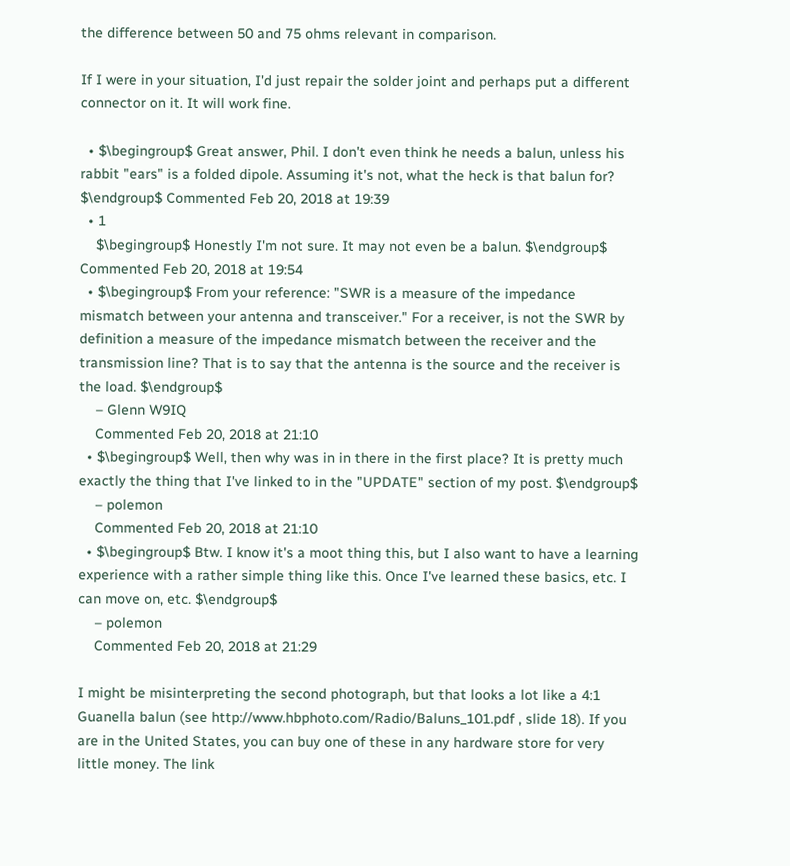the difference between 50 and 75 ohms relevant in comparison.

If I were in your situation, I'd just repair the solder joint and perhaps put a different connector on it. It will work fine.

  • $\begingroup$ Great answer, Phil. I don't even think he needs a balun, unless his rabbit "ears" is a folded dipole. Assuming it's not, what the heck is that balun for? $\endgroup$ Commented Feb 20, 2018 at 19:39
  • 1
    $\begingroup$ Honestly I'm not sure. It may not even be a balun. $\endgroup$ Commented Feb 20, 2018 at 19:54
  • $\begingroup$ From your reference: "SWR is a measure of the impedance mismatch between your antenna and transceiver." For a receiver, is not the SWR by definition a measure of the impedance mismatch between the receiver and the transmission line? That is to say that the antenna is the source and the receiver is the load. $\endgroup$
    – Glenn W9IQ
    Commented Feb 20, 2018 at 21:10
  • $\begingroup$ Well, then why was in in there in the first place? It is pretty much exactly the thing that I've linked to in the "UPDATE" section of my post. $\endgroup$
    – polemon
    Commented Feb 20, 2018 at 21:10
  • $\begingroup$ Btw. I know it's a moot thing this, but I also want to have a learning experience with a rather simple thing like this. Once I've learned these basics, etc. I can move on, etc. $\endgroup$
    – polemon
    Commented Feb 20, 2018 at 21:29

I might be misinterpreting the second photograph, but that looks a lot like a 4:1 Guanella balun (see http://www.hbphoto.com/Radio/Baluns_101.pdf , slide 18). If you are in the United States, you can buy one of these in any hardware store for very little money. The link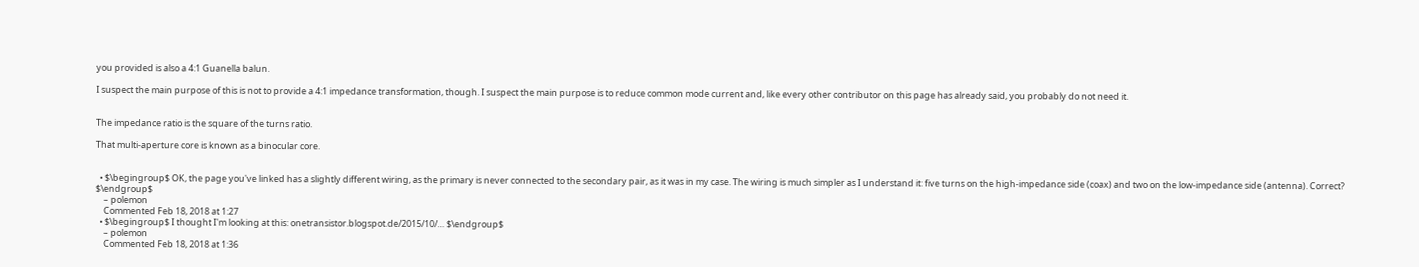you provided is also a 4:1 Guanella balun.

I suspect the main purpose of this is not to provide a 4:1 impedance transformation, though. I suspect the main purpose is to reduce common mode current and, like every other contributor on this page has already said, you probably do not need it.


The impedance ratio is the square of the turns ratio.

That multi-aperture core is known as a binocular core.


  • $\begingroup$ OK, the page you've linked has a slightly different wiring, as the primary is never connected to the secondary pair, as it was in my case. The wiring is much simpler as I understand it: five turns on the high-impedance side (coax) and two on the low-impedance side (antenna). Correct? $\endgroup$
    – polemon
    Commented Feb 18, 2018 at 1:27
  • $\begingroup$ I thought I'm looking at this: onetransistor.blogspot.de/2015/10/… $\endgroup$
    – polemon
    Commented Feb 18, 2018 at 1:36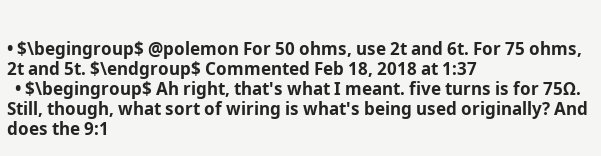• $\begingroup$ @polemon For 50 ohms, use 2t and 6t. For 75 ohms, 2t and 5t. $\endgroup$ Commented Feb 18, 2018 at 1:37
  • $\begingroup$ Ah right, that's what I meant. five turns is for 75Ω. Still, though, what sort of wiring is what's being used originally? And does the 9:1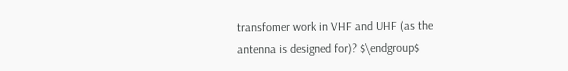transfomer work in VHF and UHF (as the antenna is designed for)? $\endgroup$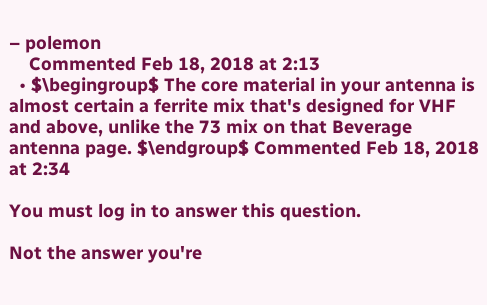– polemon
    Commented Feb 18, 2018 at 2:13
  • $\begingroup$ The core material in your antenna is almost certain a ferrite mix that's designed for VHF and above, unlike the 73 mix on that Beverage antenna page. $\endgroup$ Commented Feb 18, 2018 at 2:34

You must log in to answer this question.

Not the answer you're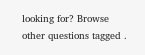looking for? Browse other questions tagged .